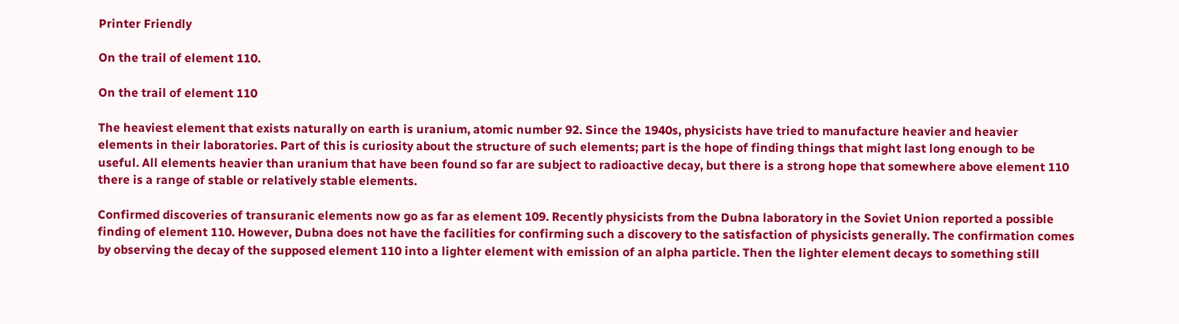Printer Friendly

On the trail of element 110.

On the trail of element 110

The heaviest element that exists naturally on earth is uranium, atomic number 92. Since the 1940s, physicists have tried to manufacture heavier and heavier elements in their laboratories. Part of this is curiosity about the structure of such elements; part is the hope of finding things that might last long enough to be useful. All elements heavier than uranium that have been found so far are subject to radioactive decay, but there is a strong hope that somewhere above element 110 there is a range of stable or relatively stable elements.

Confirmed discoveries of transuranic elements now go as far as element 109. Recently physicists from the Dubna laboratory in the Soviet Union reported a possible finding of element 110. However, Dubna does not have the facilities for confirming such a discovery to the satisfaction of physicists generally. The confirmation comes by observing the decay of the supposed element 110 into a lighter element with emission of an alpha particle. Then the lighter element decays to something still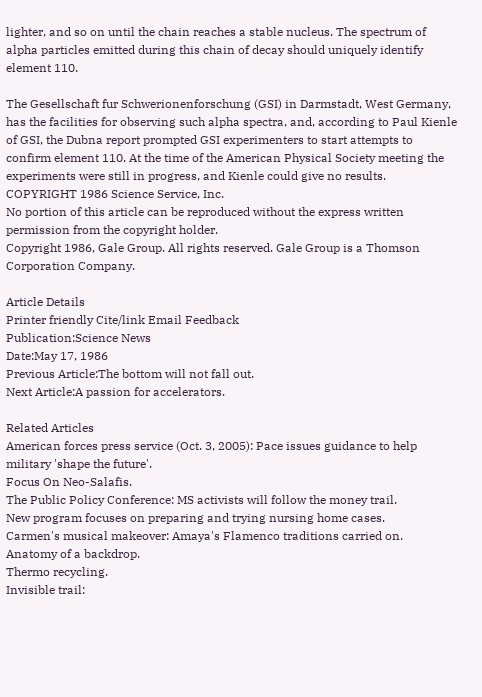lighter, and so on until the chain reaches a stable nucleus. The spectrum of alpha particles emitted during this chain of decay should uniquely identify element 110.

The Gesellschaft fur Schwerionenforschung (GSI) in Darmstadt, West Germany, has the facilities for observing such alpha spectra, and, according to Paul Kienle of GSI, the Dubna report prompted GSI experimenters to start attempts to confirm element 110. At the time of the American Physical Society meeting the experiments were still in progress, and Kienle could give no results.
COPYRIGHT 1986 Science Service, Inc.
No portion of this article can be reproduced without the express written permission from the copyright holder.
Copyright 1986, Gale Group. All rights reserved. Gale Group is a Thomson Corporation Company.

Article Details
Printer friendly Cite/link Email Feedback
Publication:Science News
Date:May 17, 1986
Previous Article:The bottom will not fall out.
Next Article:A passion for accelerators.

Related Articles
American forces press service (Oct. 3, 2005): Pace issues guidance to help military 'shape the future'.
Focus On Neo-Salafis.
The Public Policy Conference: MS activists will follow the money trail.
New program focuses on preparing and trying nursing home cases.
Carmen's musical makeover: Amaya's Flamenco traditions carried on.
Anatomy of a backdrop.
Thermo recycling.
Invisible trail: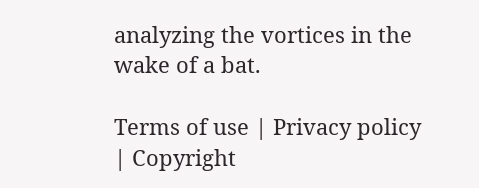analyzing the vortices in the wake of a bat.

Terms of use | Privacy policy | Copyright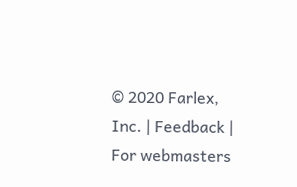© 2020 Farlex, Inc. | Feedback | For webmasters